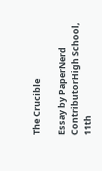The Crucible

Essay by PaperNerd ContributorHigh School, 11th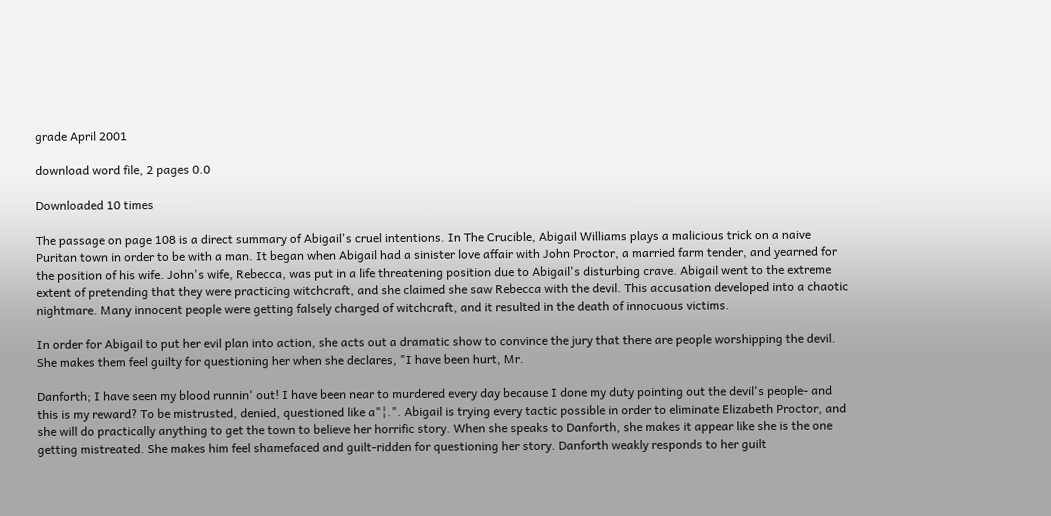grade April 2001

download word file, 2 pages 0.0

Downloaded 10 times

The passage on page 108 is a direct summary of Abigail's cruel intentions. In The Crucible, Abigail Williams plays a malicious trick on a naive Puritan town in order to be with a man. It began when Abigail had a sinister love affair with John Proctor, a married farm tender, and yearned for the position of his wife. John's wife, Rebecca, was put in a life threatening position due to Abigail's disturbing crave. Abigail went to the extreme extent of pretending that they were practicing witchcraft, and she claimed she saw Rebecca with the devil. This accusation developed into a chaotic nightmare. Many innocent people were getting falsely charged of witchcraft, and it resulted in the death of innocuous victims.

In order for Abigail to put her evil plan into action, she acts out a dramatic show to convince the jury that there are people worshipping the devil. She makes them feel guilty for questioning her when she declares, "I have been hurt, Mr.

Danforth; I have seen my blood runnin' out! I have been near to murdered every day because I done my duty pointing out the devil's people- and this is my reward? To be mistrusted, denied, questioned like a"¦.". Abigail is trying every tactic possible in order to eliminate Elizabeth Proctor, and she will do practically anything to get the town to believe her horrific story. When she speaks to Danforth, she makes it appear like she is the one getting mistreated. She makes him feel shamefaced and guilt-ridden for questioning her story. Danforth weakly responds to her guilt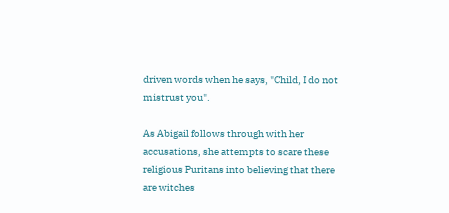driven words when he says, "Child, I do not mistrust you".

As Abigail follows through with her accusations, she attempts to scare these religious Puritans into believing that there are witches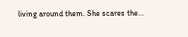living around them. She scares the...